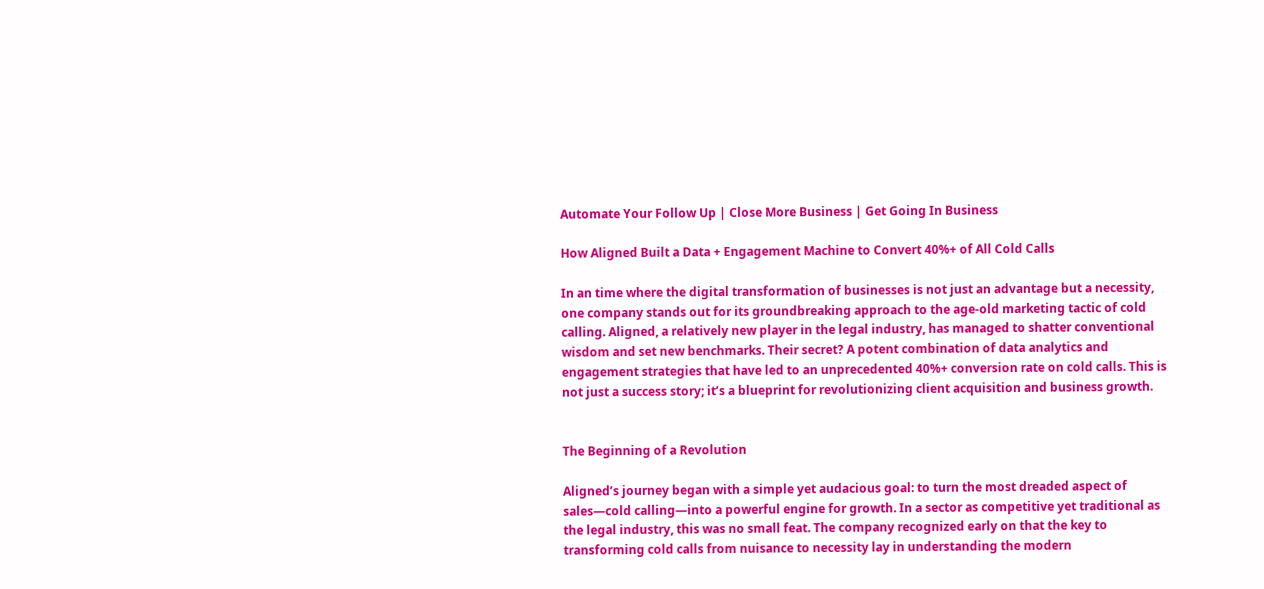Automate Your Follow Up | Close More Business | Get Going In Business

How Aligned Built a Data + Engagement Machine to Convert 40%+ of All Cold Calls

In an time where the digital transformation of businesses is not just an advantage but a necessity, one company stands out for its groundbreaking approach to the age-old marketing tactic of cold calling. Aligned, a relatively new player in the legal industry, has managed to shatter conventional wisdom and set new benchmarks. Their secret? A potent combination of data analytics and engagement strategies that have led to an unprecedented 40%+ conversion rate on cold calls. This is not just a success story; it’s a blueprint for revolutionizing client acquisition and business growth.


The Beginning of a Revolution

Aligned’s journey began with a simple yet audacious goal: to turn the most dreaded aspect of sales—cold calling—into a powerful engine for growth. In a sector as competitive yet traditional as the legal industry, this was no small feat. The company recognized early on that the key to transforming cold calls from nuisance to necessity lay in understanding the modern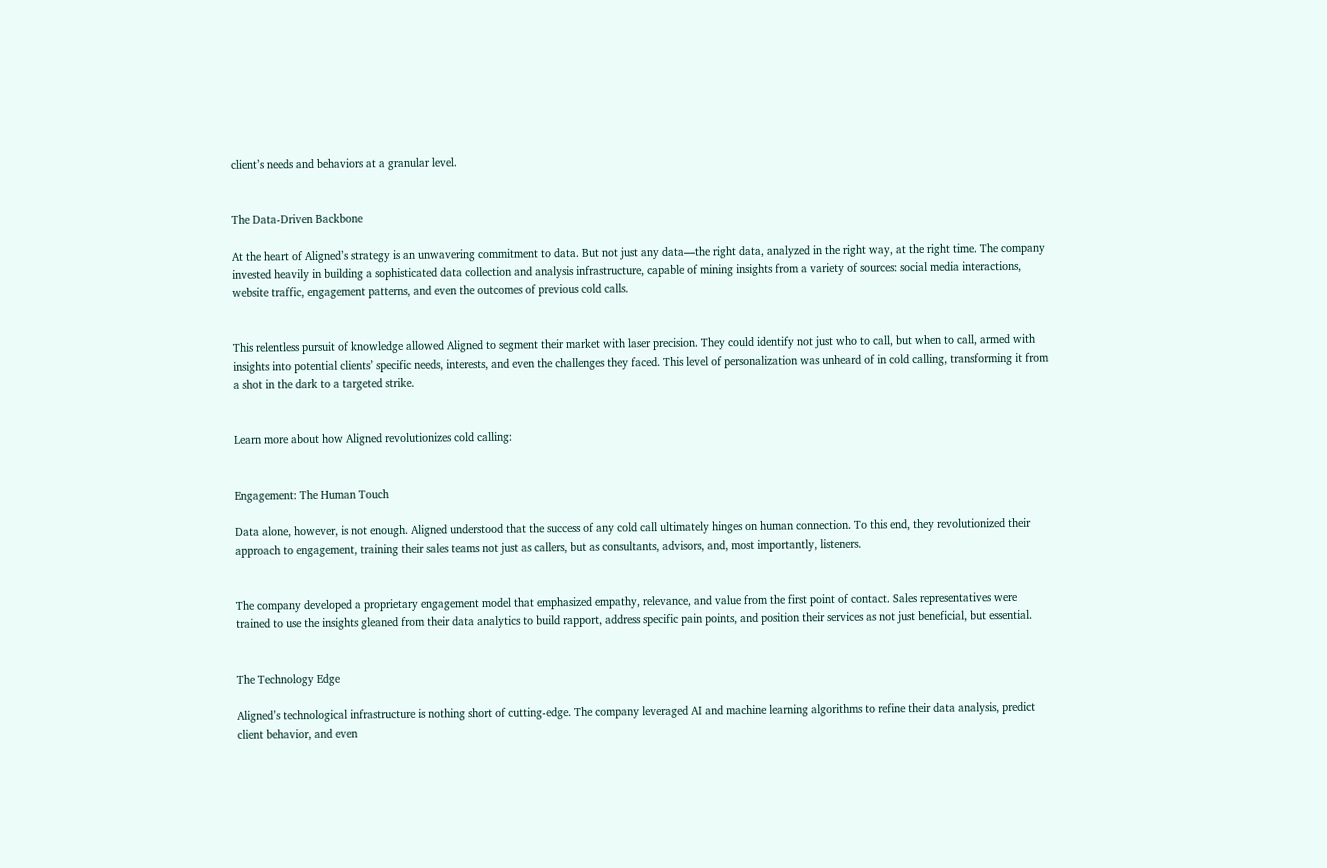client’s needs and behaviors at a granular level.


The Data-Driven Backbone

At the heart of Aligned’s strategy is an unwavering commitment to data. But not just any data—the right data, analyzed in the right way, at the right time. The company invested heavily in building a sophisticated data collection and analysis infrastructure, capable of mining insights from a variety of sources: social media interactions, website traffic, engagement patterns, and even the outcomes of previous cold calls.


This relentless pursuit of knowledge allowed Aligned to segment their market with laser precision. They could identify not just who to call, but when to call, armed with insights into potential clients’ specific needs, interests, and even the challenges they faced. This level of personalization was unheard of in cold calling, transforming it from a shot in the dark to a targeted strike.


Learn more about how Aligned revolutionizes cold calling:


Engagement: The Human Touch

Data alone, however, is not enough. Aligned understood that the success of any cold call ultimately hinges on human connection. To this end, they revolutionized their approach to engagement, training their sales teams not just as callers, but as consultants, advisors, and, most importantly, listeners.


The company developed a proprietary engagement model that emphasized empathy, relevance, and value from the first point of contact. Sales representatives were trained to use the insights gleaned from their data analytics to build rapport, address specific pain points, and position their services as not just beneficial, but essential.


The Technology Edge

Aligned’s technological infrastructure is nothing short of cutting-edge. The company leveraged AI and machine learning algorithms to refine their data analysis, predict client behavior, and even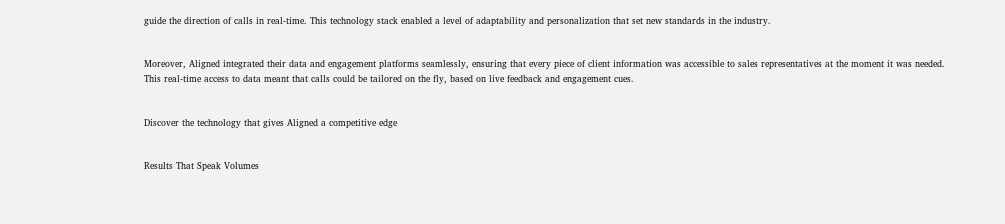guide the direction of calls in real-time. This technology stack enabled a level of adaptability and personalization that set new standards in the industry.


Moreover, Aligned integrated their data and engagement platforms seamlessly, ensuring that every piece of client information was accessible to sales representatives at the moment it was needed. This real-time access to data meant that calls could be tailored on the fly, based on live feedback and engagement cues.


Discover the technology that gives Aligned a competitive edge


Results That Speak Volumes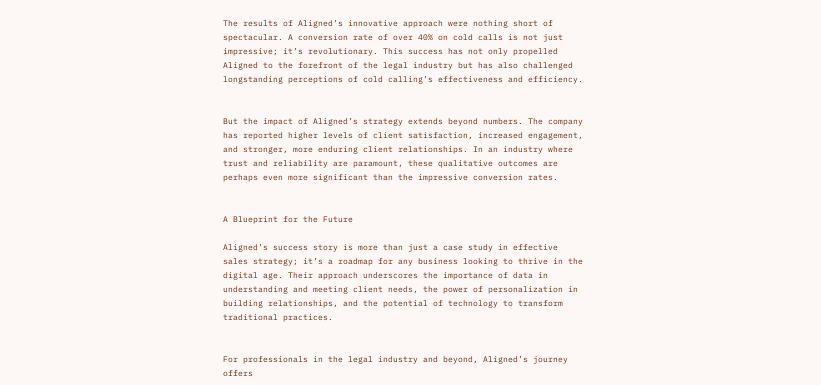The results of Aligned’s innovative approach were nothing short of spectacular. A conversion rate of over 40% on cold calls is not just impressive; it’s revolutionary. This success has not only propelled Aligned to the forefront of the legal industry but has also challenged longstanding perceptions of cold calling’s effectiveness and efficiency.


But the impact of Aligned’s strategy extends beyond numbers. The company has reported higher levels of client satisfaction, increased engagement, and stronger, more enduring client relationships. In an industry where trust and reliability are paramount, these qualitative outcomes are perhaps even more significant than the impressive conversion rates.


A Blueprint for the Future

Aligned’s success story is more than just a case study in effective sales strategy; it’s a roadmap for any business looking to thrive in the digital age. Their approach underscores the importance of data in understanding and meeting client needs, the power of personalization in building relationships, and the potential of technology to transform traditional practices.


For professionals in the legal industry and beyond, Aligned’s journey offers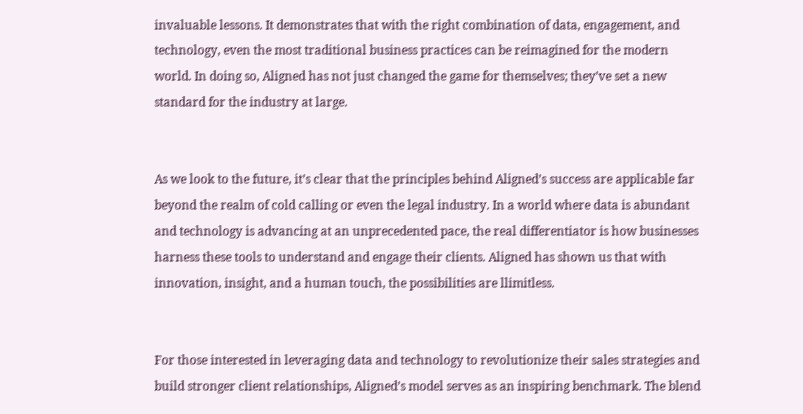invaluable lessons. It demonstrates that with the right combination of data, engagement, and technology, even the most traditional business practices can be reimagined for the modern world. In doing so, Aligned has not just changed the game for themselves; they’ve set a new standard for the industry at large.


As we look to the future, it’s clear that the principles behind Aligned’s success are applicable far beyond the realm of cold calling or even the legal industry. In a world where data is abundant and technology is advancing at an unprecedented pace, the real differentiator is how businesses harness these tools to understand and engage their clients. Aligned has shown us that with innovation, insight, and a human touch, the possibilities are llimitless.


For those interested in leveraging data and technology to revolutionize their sales strategies and build stronger client relationships, Aligned’s model serves as an inspiring benchmark. The blend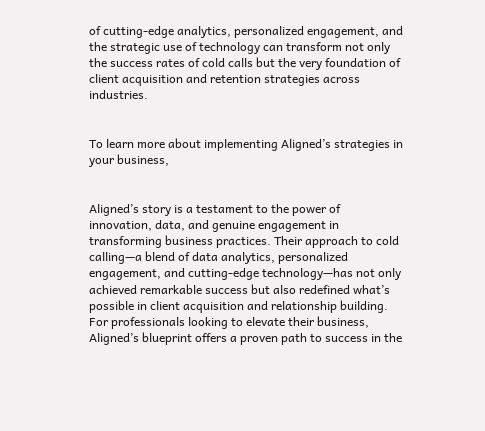of cutting-edge analytics, personalized engagement, and the strategic use of technology can transform not only the success rates of cold calls but the very foundation of client acquisition and retention strategies across industries.


To learn more about implementing Aligned’s strategies in your business,


Aligned’s story is a testament to the power of innovation, data, and genuine engagement in transforming business practices. Their approach to cold calling—a blend of data analytics, personalized engagement, and cutting-edge technology—has not only achieved remarkable success but also redefined what’s possible in client acquisition and relationship building. For professionals looking to elevate their business, Aligned’s blueprint offers a proven path to success in the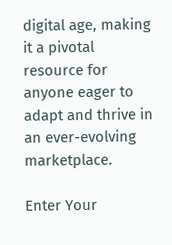digital age, making it a pivotal resource for anyone eager to adapt and thrive in an ever-evolving marketplace.

Enter Your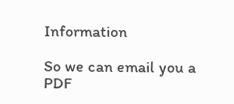Information

So we can email you a PDF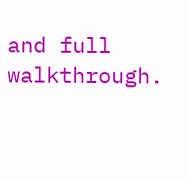and full walkthrough.